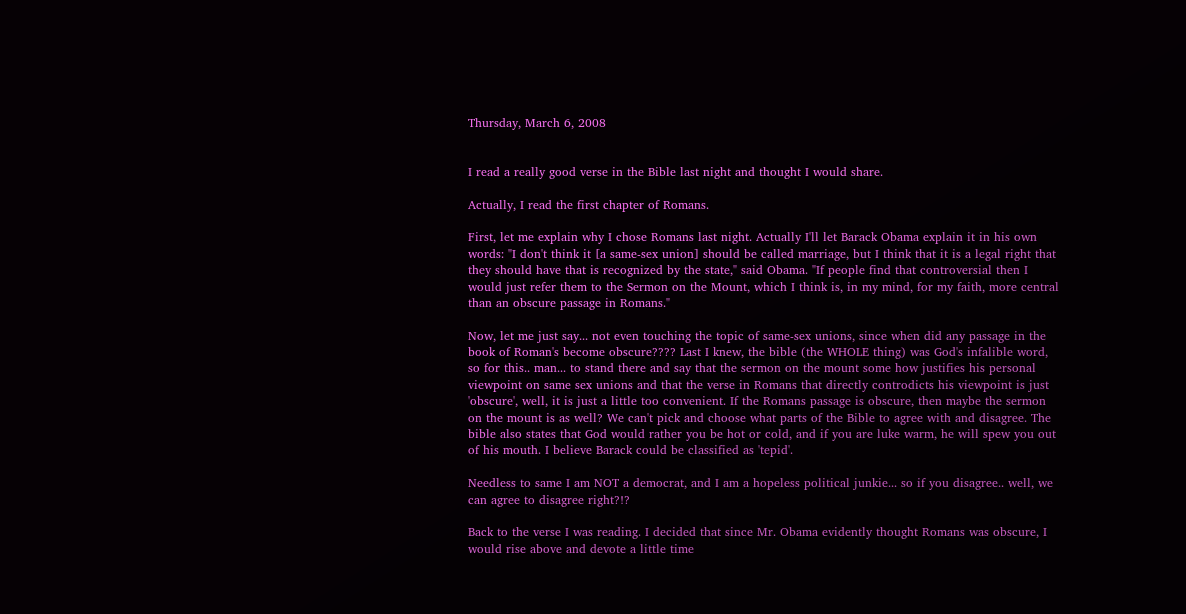Thursday, March 6, 2008


I read a really good verse in the Bible last night and thought I would share.

Actually, I read the first chapter of Romans.

First, let me explain why I chose Romans last night. Actually I'll let Barack Obama explain it in his own words: "I don't think it [a same-sex union] should be called marriage, but I think that it is a legal right that they should have that is recognized by the state," said Obama. "If people find that controversial then I would just refer them to the Sermon on the Mount, which I think is, in my mind, for my faith, more central than an obscure passage in Romans."

Now, let me just say... not even touching the topic of same-sex unions, since when did any passage in the book of Roman's become obscure???? Last I knew, the bible (the WHOLE thing) was God's infalible word, so for this.. man... to stand there and say that the sermon on the mount some how justifies his personal viewpoint on same sex unions and that the verse in Romans that directly controdicts his viewpoint is just 'obscure', well, it is just a little too convenient. If the Romans passage is obscure, then maybe the sermon on the mount is as well? We can't pick and choose what parts of the Bible to agree with and disagree. The bible also states that God would rather you be hot or cold, and if you are luke warm, he will spew you out of his mouth. I believe Barack could be classified as 'tepid'.

Needless to same I am NOT a democrat, and I am a hopeless political junkie... so if you disagree.. well, we can agree to disagree right?!?

Back to the verse I was reading. I decided that since Mr. Obama evidently thought Romans was obscure, I would rise above and devote a little time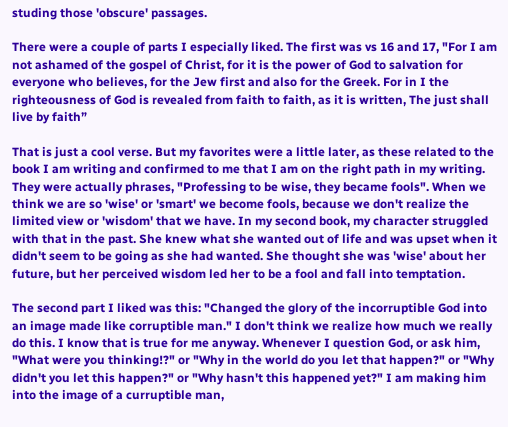studing those 'obscure' passages.

There were a couple of parts I especially liked. The first was vs 16 and 17, "For I am not ashamed of the gospel of Christ, for it is the power of God to salvation for everyone who believes, for the Jew first and also for the Greek. For in I the righteousness of God is revealed from faith to faith, as it is written, The just shall live by faith”

That is just a cool verse. But my favorites were a little later, as these related to the book I am writing and confirmed to me that I am on the right path in my writing. They were actually phrases, "Professing to be wise, they became fools". When we think we are so 'wise' or 'smart' we become fools, because we don't realize the limited view or 'wisdom' that we have. In my second book, my character struggled with that in the past. She knew what she wanted out of life and was upset when it didn't seem to be going as she had wanted. She thought she was 'wise' about her future, but her perceived wisdom led her to be a fool and fall into temptation.

The second part I liked was this: "Changed the glory of the incorruptible God into an image made like corruptible man." I don't think we realize how much we really do this. I know that is true for me anyway. Whenever I question God, or ask him, "What were you thinking!?" or "Why in the world do you let that happen?" or "Why didn't you let this happen?" or "Why hasn't this happened yet?" I am making him into the image of a curruptible man,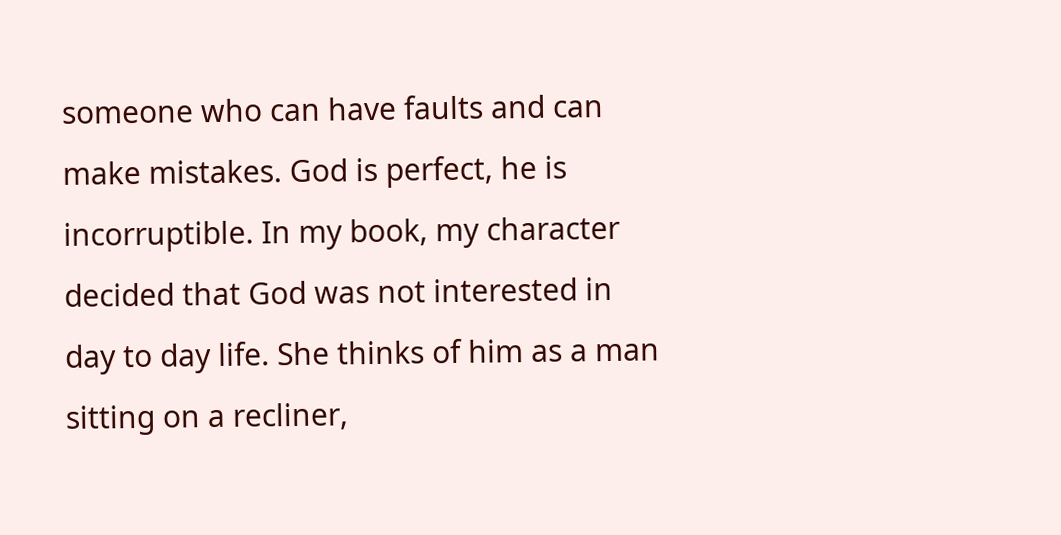someone who can have faults and can make mistakes. God is perfect, he is incorruptible. In my book, my character decided that God was not interested in day to day life. She thinks of him as a man sitting on a recliner,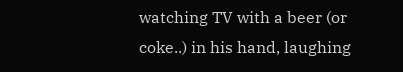watching TV with a beer (or coke..) in his hand, laughing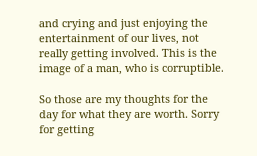and crying and just enjoying the entertainment of our lives, not really getting involved. This is the image of a man, who is corruptible.

So those are my thoughts for the day for what they are worth. Sorry for getting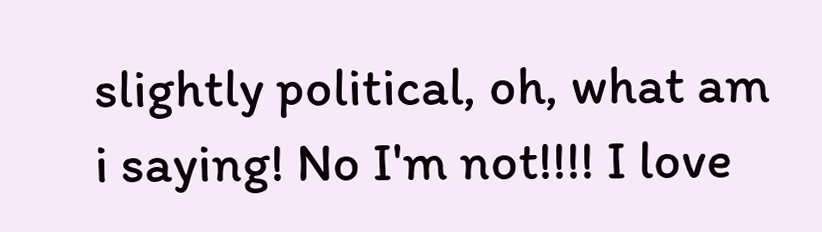slightly political, oh, what am i saying! No I'm not!!!! I love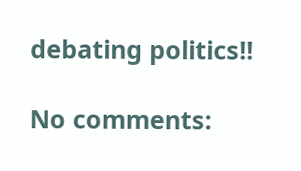debating politics!!

No comments: